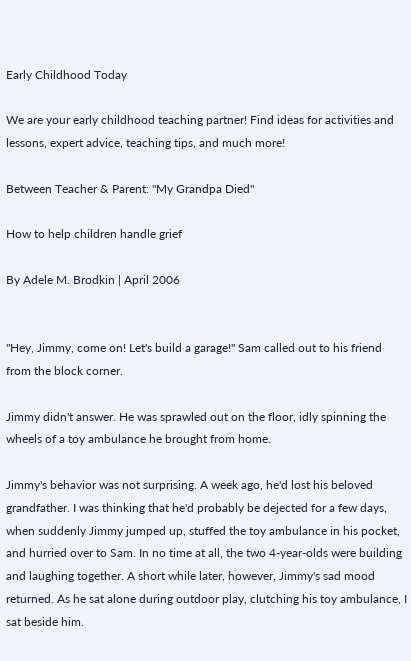Early Childhood Today

We are your early childhood teaching partner! Find ideas for activities and lessons, expert advice, teaching tips, and much more!

Between Teacher & Parent: "My Grandpa Died"

How to help children handle grief

By Adele M. Brodkin | April 2006


"Hey, Jimmy, come on! Let's build a garage!" Sam called out to his friend from the block corner.

Jimmy didn't answer. He was sprawled out on the floor, idly spinning the wheels of a toy ambulance he brought from home.

Jimmy's behavior was not surprising. A week ago, he'd lost his beloved grandfather. I was thinking that he'd probably be dejected for a few days, when suddenly Jimmy jumped up, stuffed the toy ambulance in his pocket, and hurried over to Sam. In no time at all, the two 4-year-olds were building and laughing together. A short while later, however, Jimmy's sad mood returned. As he sat alone during outdoor play, clutching his toy ambulance, I sat beside him.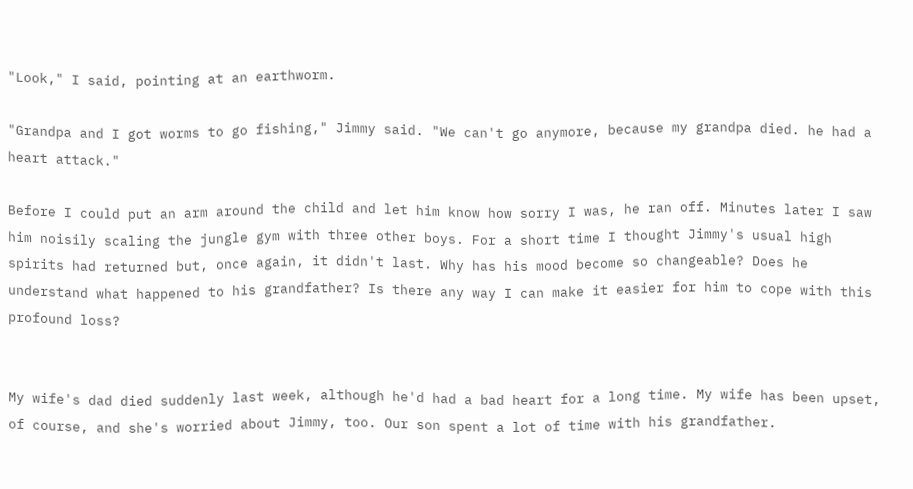"Look," I said, pointing at an earthworm.

"Grandpa and I got worms to go fishing," Jimmy said. "We can't go anymore, because my grandpa died. he had a heart attack."

Before I could put an arm around the child and let him know how sorry I was, he ran off. Minutes later I saw him noisily scaling the jungle gym with three other boys. For a short time I thought Jimmy's usual high spirits had returned but, once again, it didn't last. Why has his mood become so changeable? Does he understand what happened to his grandfather? Is there any way I can make it easier for him to cope with this profound loss?


My wife's dad died suddenly last week, although he'd had a bad heart for a long time. My wife has been upset, of course, and she's worried about Jimmy, too. Our son spent a lot of time with his grandfather.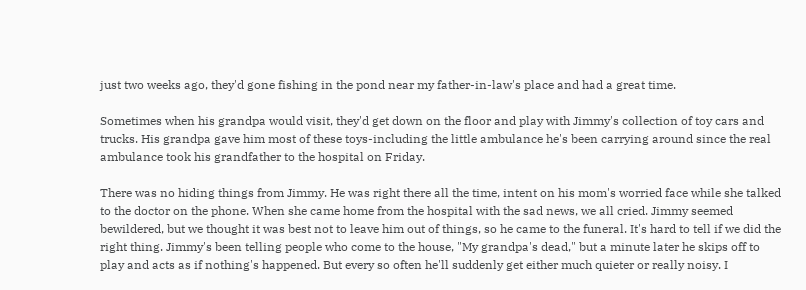just two weeks ago, they'd gone fishing in the pond near my father-in-law's place and had a great time.

Sometimes when his grandpa would visit, they'd get down on the floor and play with Jimmy's collection of toy cars and trucks. His grandpa gave him most of these toys-including the little ambulance he's been carrying around since the real ambulance took his grandfather to the hospital on Friday.

There was no hiding things from Jimmy. He was right there all the time, intent on his mom's worried face while she talked to the doctor on the phone. When she came home from the hospital with the sad news, we all cried. Jimmy seemed bewildered, but we thought it was best not to leave him out of things, so he came to the funeral. It's hard to tell if we did the right thing. Jimmy's been telling people who come to the house, "My grandpa's dead," but a minute later he skips off to play and acts as if nothing's happened. But every so often he'll suddenly get either much quieter or really noisy. I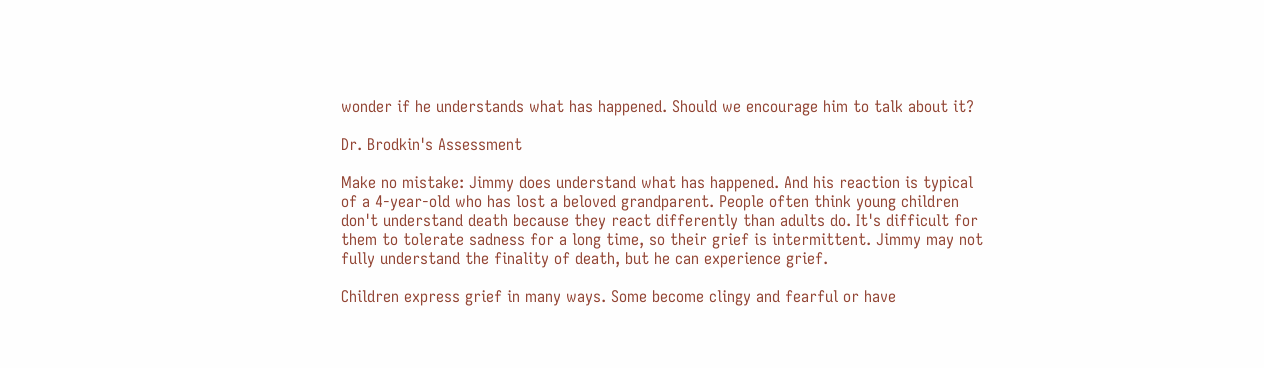wonder if he understands what has happened. Should we encourage him to talk about it?

Dr. Brodkin's Assessment

Make no mistake: Jimmy does understand what has happened. And his reaction is typical of a 4-year-old who has lost a beloved grandparent. People often think young children don't understand death because they react differently than adults do. It's difficult for them to tolerate sadness for a long time, so their grief is intermittent. Jimmy may not fully understand the finality of death, but he can experience grief.

Children express grief in many ways. Some become clingy and fearful or have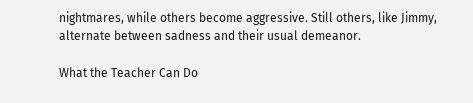nightmares, while others become aggressive. Still others, like Jimmy, alternate between sadness and their usual demeanor.

What the Teacher Can Do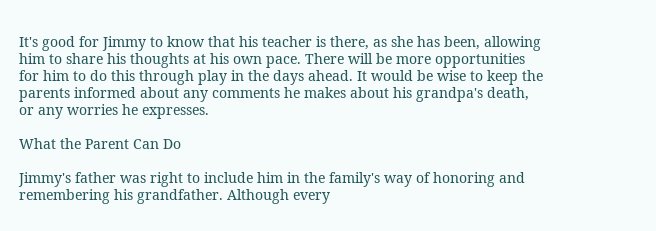It's good for Jimmy to know that his teacher is there, as she has been, allowing him to share his thoughts at his own pace. There will be more opportunities for him to do this through play in the days ahead. It would be wise to keep the parents informed about any comments he makes about his grandpa's death, or any worries he expresses.

What the Parent Can Do

Jimmy's father was right to include him in the family's way of honoring and remembering his grandfather. Although every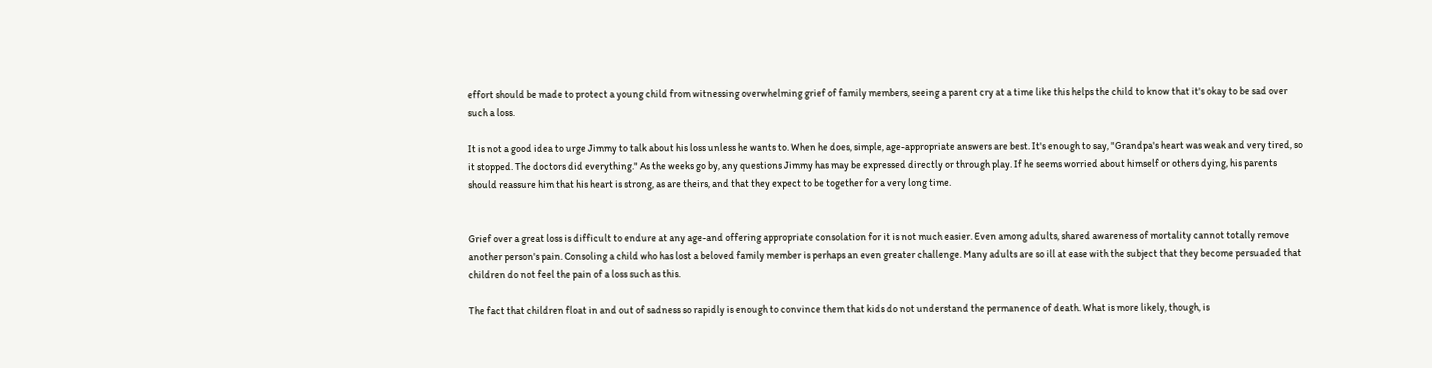effort should be made to protect a young child from witnessing overwhelming grief of family members, seeing a parent cry at a time like this helps the child to know that it's okay to be sad over such a loss.

It is not a good idea to urge Jimmy to talk about his loss unless he wants to. When he does, simple, age-appropriate answers are best. It's enough to say, "Grandpa's heart was weak and very tired, so it stopped. The doctors did everything." As the weeks go by, any questions Jimmy has may be expressed directly or through play. If he seems worried about himself or others dying, his parents should reassure him that his heart is strong, as are theirs, and that they expect to be together for a very long time.


Grief over a great loss is difficult to endure at any age-and offering appropriate consolation for it is not much easier. Even among adults, shared awareness of mortality cannot totally remove another person's pain. Consoling a child who has lost a beloved family member is perhaps an even greater challenge. Many adults are so ill at ease with the subject that they become persuaded that children do not feel the pain of a loss such as this.

The fact that children float in and out of sadness so rapidly is enough to convince them that kids do not understand the permanence of death. What is more likely, though, is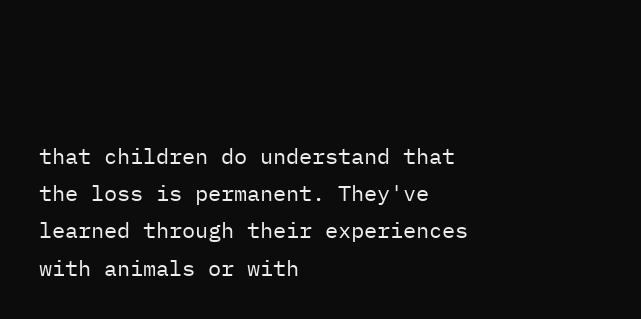that children do understand that the loss is permanent. They've learned through their experiences with animals or with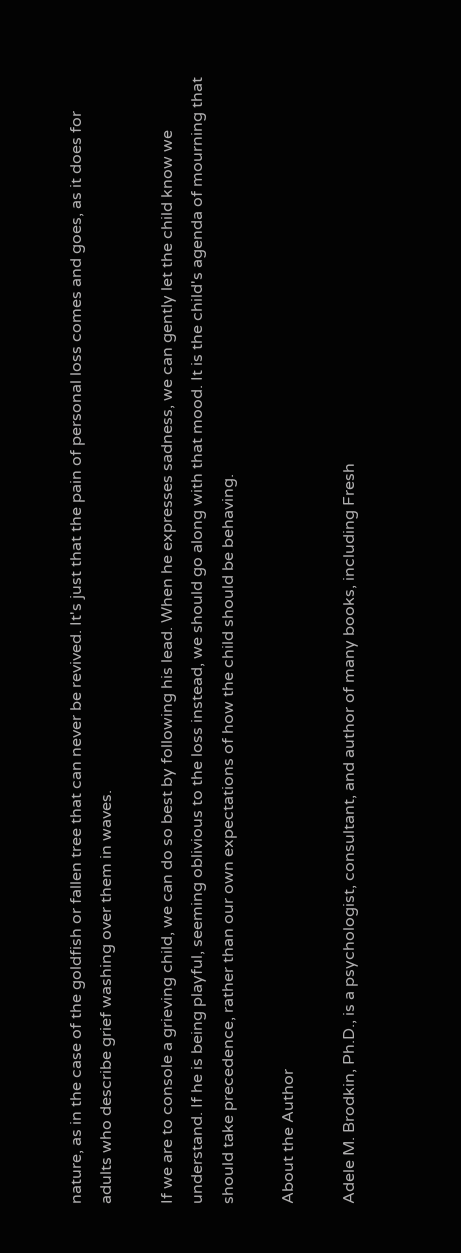nature, as in the case of the goldfish or fallen tree that can never be revived. It's just that the pain of personal loss comes and goes, as it does for adults who describe grief washing over them in waves.

If we are to console a grieving child, we can do so best by following his lead. When he expresses sadness, we can gently let the child know we understand. If he is being playful, seeming oblivious to the loss instead, we should go along with that mood. It is the child's agenda of mourning that should take precedence, rather than our own expectations of how the child should be behaving.

About the Author

Adele M. Brodkin, Ph.D., is a psychologist, consultant, and author of many books, including Fresh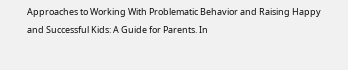Approaches to Working With Problematic Behavior and Raising Happy and Successful Kids: A Guide for Parents. In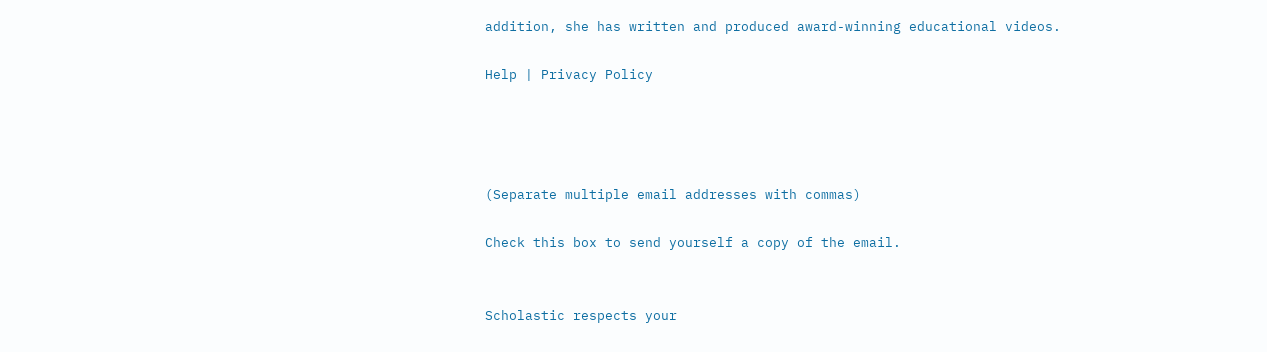addition, she has written and produced award-winning educational videos.

Help | Privacy Policy




(Separate multiple email addresses with commas)

Check this box to send yourself a copy of the email.


Scholastic respects your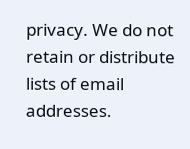privacy. We do not retain or distribute lists of email addresses.